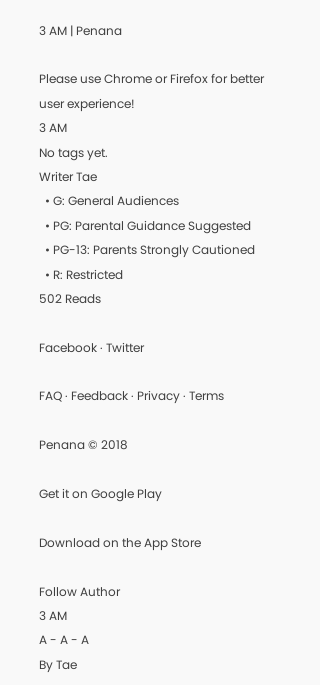3 AM | Penana

Please use Chrome or Firefox for better user experience!
3 AM
No tags yet.
Writer Tae
  • G: General Audiences
  • PG: Parental Guidance Suggested
  • PG-13: Parents Strongly Cautioned
  • R: Restricted
502 Reads

Facebook · Twitter

FAQ · Feedback · Privacy · Terms

Penana © 2018

Get it on Google Play

Download on the App Store

Follow Author
3 AM
A - A - A
By Tae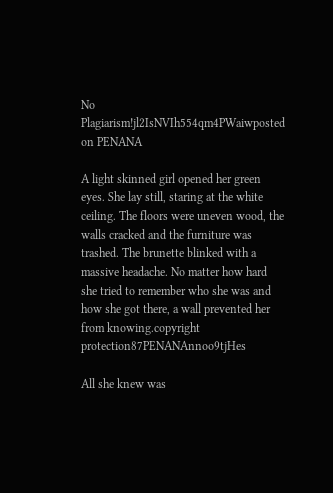No Plagiarism!jl2IsNVIh554qm4PWaiwposted on PENANA

A light skinned girl opened her green eyes. She lay still, staring at the white ceiling. The floors were uneven wood, the walls cracked and the furniture was trashed. The brunette blinked with a massive headache. No matter how hard she tried to remember who she was and how she got there, a wall prevented her from knowing.copyright protection87PENANAnnoo9tjHes

All she knew was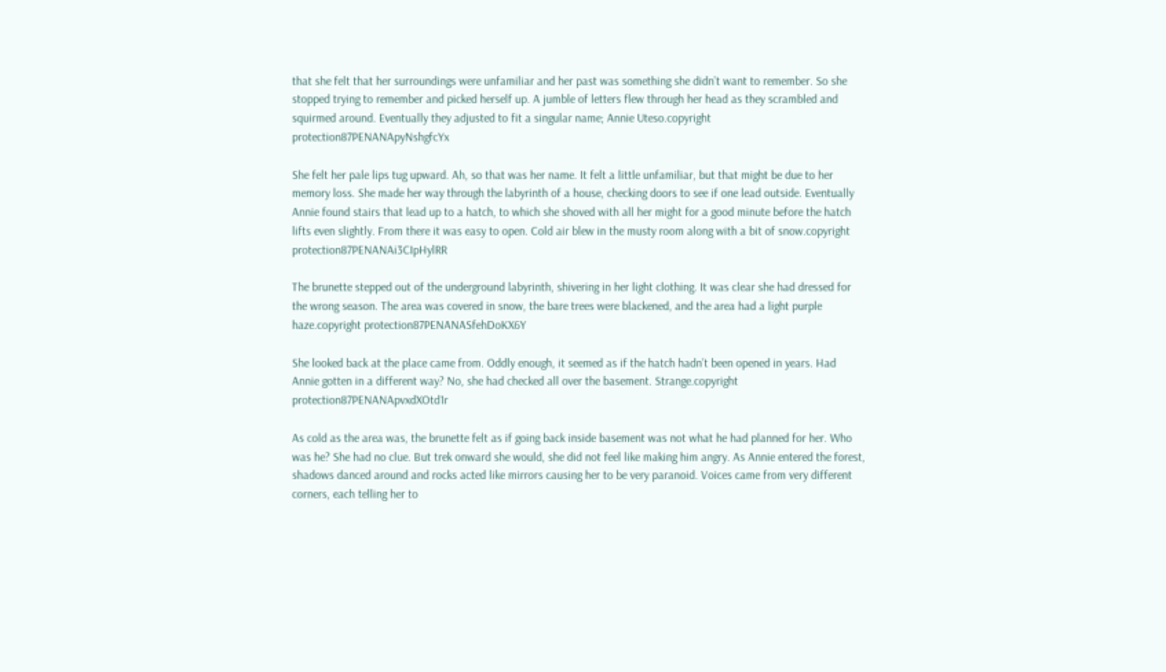that she felt that her surroundings were unfamiliar and her past was something she didn’t want to remember. So she stopped trying to remember and picked herself up. A jumble of letters flew through her head as they scrambled and squirmed around. Eventually they adjusted to fit a singular name; Annie Uteso.copyright protection87PENANApyNshgfcYx

She felt her pale lips tug upward. Ah, so that was her name. It felt a little unfamiliar, but that might be due to her memory loss. She made her way through the labyrinth of a house, checking doors to see if one lead outside. Eventually Annie found stairs that lead up to a hatch, to which she shoved with all her might for a good minute before the hatch lifts even slightly. From there it was easy to open. Cold air blew in the musty room along with a bit of snow.copyright protection87PENANAi3CIpHylRR

The brunette stepped out of the underground labyrinth, shivering in her light clothing. It was clear she had dressed for the wrong season. The area was covered in snow, the bare trees were blackened, and the area had a light purple haze.copyright protection87PENANASfehDoKX6Y

She looked back at the place came from. Oddly enough, it seemed as if the hatch hadn’t been opened in years. Had Annie gotten in a different way? No, she had checked all over the basement. Strange.copyright protection87PENANApvxdXOtd1r

As cold as the area was, the brunette felt as if going back inside basement was not what he had planned for her. Who was he? She had no clue. But trek onward she would, she did not feel like making him angry. As Annie entered the forest, shadows danced around and rocks acted like mirrors causing her to be very paranoid. Voices came from very different corners, each telling her to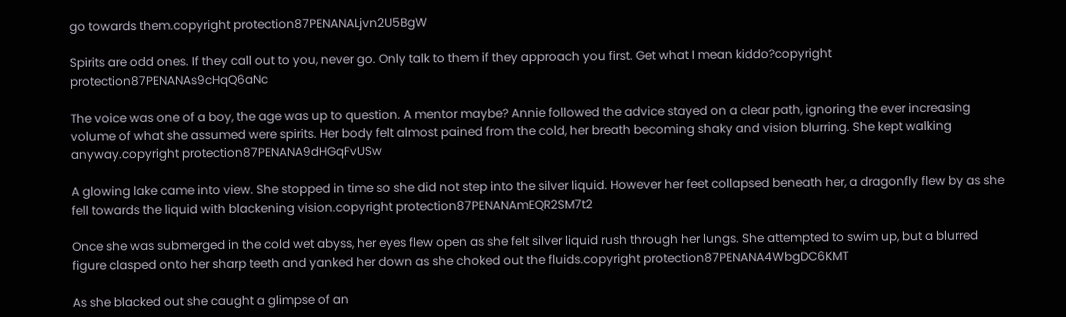go towards them.copyright protection87PENANALjvn2U5BgW

Spirits are odd ones. If they call out to you, never go. Only talk to them if they approach you first. Get what I mean kiddo?copyright protection87PENANAs9cHqQ6aNc

The voice was one of a boy, the age was up to question. A mentor maybe? Annie followed the advice stayed on a clear path, ignoring the ever increasing volume of what she assumed were spirits. Her body felt almost pained from the cold, her breath becoming shaky and vision blurring. She kept walking anyway.copyright protection87PENANA9dHGqFvUSw

A glowing lake came into view. She stopped in time so she did not step into the silver liquid. However her feet collapsed beneath her, a dragonfly flew by as she fell towards the liquid with blackening vision.copyright protection87PENANAmEQR2SM7t2

Once she was submerged in the cold wet abyss, her eyes flew open as she felt silver liquid rush through her lungs. She attempted to swim up, but a blurred figure clasped onto her sharp teeth and yanked her down as she choked out the fluids.copyright protection87PENANA4WbgDC6KMT

As she blacked out she caught a glimpse of an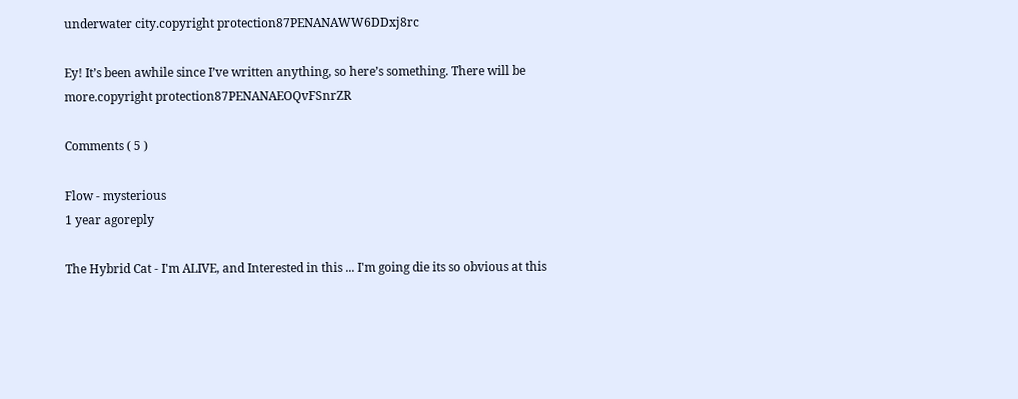underwater city.copyright protection87PENANAWW6DDxj8rc

Ey! It’s been awhile since I’ve written anything, so here’s something. There will be more.copyright protection87PENANAEOQvFSnrZR

Comments ( 5 )

Flow - mysterious
1 year agoreply

The Hybrid Cat - I'm ALIVE, and Interested in this ... I'm going die its so obvious at this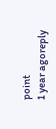point
1 year agoreply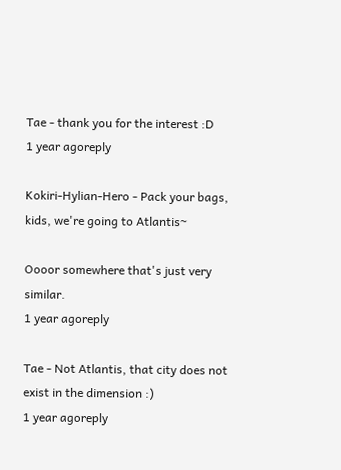Tae - thank you for the interest :D
1 year agoreply

Kokiri-Hylian-Hero - Pack your bags, kids, we're going to Atlantis~

Oooor somewhere that's just very similar.
1 year agoreply

Tae - Not Atlantis, that city does not exist in the dimension :)
1 year agoreply